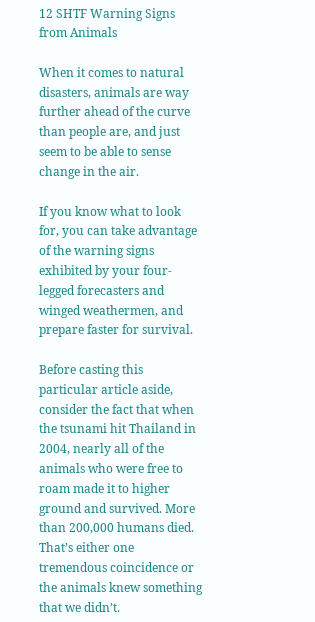12 SHTF Warning Signs from Animals

When it comes to natural disasters, animals are way further ahead of the curve than people are, and just seem to be able to sense change in the air.

If you know what to look for, you can take advantage of the warning signs exhibited by your four-legged forecasters and winged weathermen, and prepare faster for survival.

Before casting this particular article aside, consider the fact that when the tsunami hit Thailand in 2004, nearly all of the animals who were free to roam made it to higher ground and survived. More than 200,000 humans died. That’s either one tremendous coincidence or the animals knew something that we didn’t.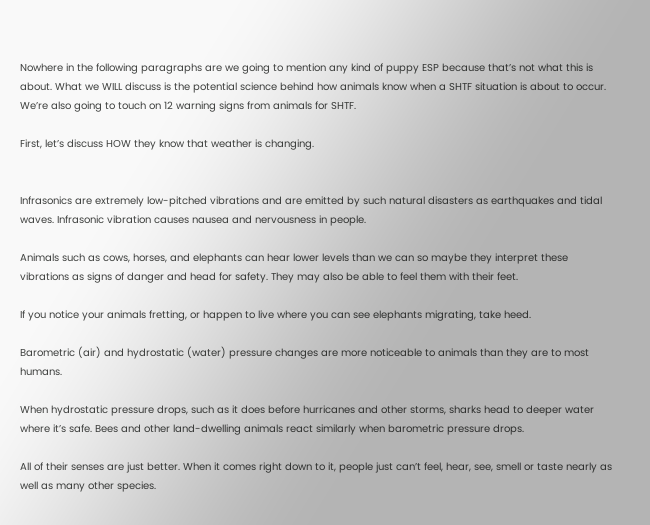Nowhere in the following paragraphs are we going to mention any kind of puppy ESP because that’s not what this is about. What we WILL discuss is the potential science behind how animals know when a SHTF situation is about to occur. We’re also going to touch on 12 warning signs from animals for SHTF.

First, let’s discuss HOW they know that weather is changing.


Infrasonics are extremely low-pitched vibrations and are emitted by such natural disasters as earthquakes and tidal waves. Infrasonic vibration causes nausea and nervousness in people.

Animals such as cows, horses, and elephants can hear lower levels than we can so maybe they interpret these vibrations as signs of danger and head for safety. They may also be able to feel them with their feet.

If you notice your animals fretting, or happen to live where you can see elephants migrating, take heed.

Barometric (air) and hydrostatic (water) pressure changes are more noticeable to animals than they are to most humans.

When hydrostatic pressure drops, such as it does before hurricanes and other storms, sharks head to deeper water where it’s safe. Bees and other land-dwelling animals react similarly when barometric pressure drops.

All of their senses are just better. When it comes right down to it, people just can’t feel, hear, see, smell or taste nearly as well as many other species.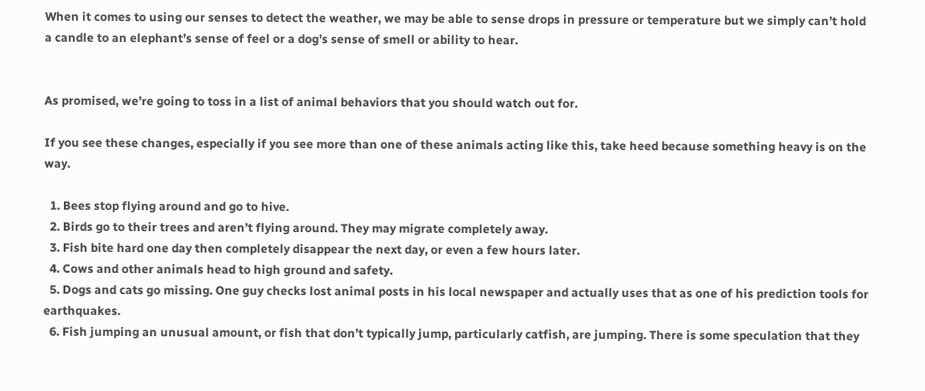When it comes to using our senses to detect the weather, we may be able to sense drops in pressure or temperature but we simply can’t hold a candle to an elephant’s sense of feel or a dog’s sense of smell or ability to hear.


As promised, we’re going to toss in a list of animal behaviors that you should watch out for.

If you see these changes, especially if you see more than one of these animals acting like this, take heed because something heavy is on the way.

  1. Bees stop flying around and go to hive.
  2. Birds go to their trees and aren’t flying around. They may migrate completely away.
  3. Fish bite hard one day then completely disappear the next day, or even a few hours later.
  4. Cows and other animals head to high ground and safety.
  5. Dogs and cats go missing. One guy checks lost animal posts in his local newspaper and actually uses that as one of his prediction tools for earthquakes.
  6. Fish jumping an unusual amount, or fish that don’t typically jump, particularly catfish, are jumping. There is some speculation that they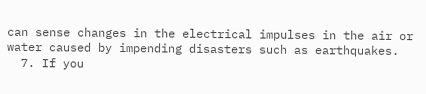can sense changes in the electrical impulses in the air or water caused by impending disasters such as earthquakes.
  7. If you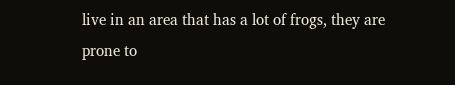live in an area that has a lot of frogs, they are prone to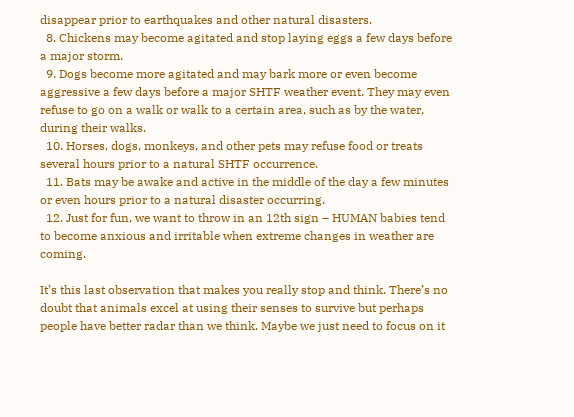disappear prior to earthquakes and other natural disasters.
  8. Chickens may become agitated and stop laying eggs a few days before a major storm.
  9. Dogs become more agitated and may bark more or even become aggressive a few days before a major SHTF weather event. They may even refuse to go on a walk or walk to a certain area, such as by the water, during their walks.
  10. Horses, dogs, monkeys, and other pets may refuse food or treats several hours prior to a natural SHTF occurrence.
  11. Bats may be awake and active in the middle of the day a few minutes or even hours prior to a natural disaster occurring.
  12. Just for fun, we want to throw in an 12th sign – HUMAN babies tend to become anxious and irritable when extreme changes in weather are coming.

It’s this last observation that makes you really stop and think. There’s no doubt that animals excel at using their senses to survive but perhaps people have better radar than we think. Maybe we just need to focus on it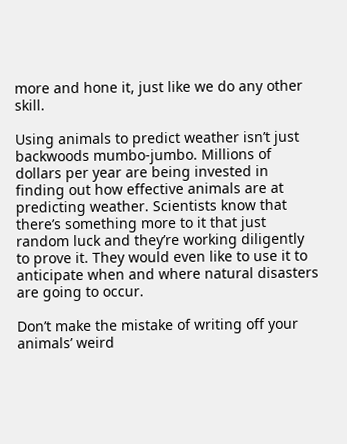more and hone it, just like we do any other skill.

Using animals to predict weather isn’t just backwoods mumbo-jumbo. Millions of dollars per year are being invested in finding out how effective animals are at predicting weather. Scientists know that there’s something more to it that just random luck and they’re working diligently to prove it. They would even like to use it to anticipate when and where natural disasters are going to occur.

Don’t make the mistake of writing off your animals’ weird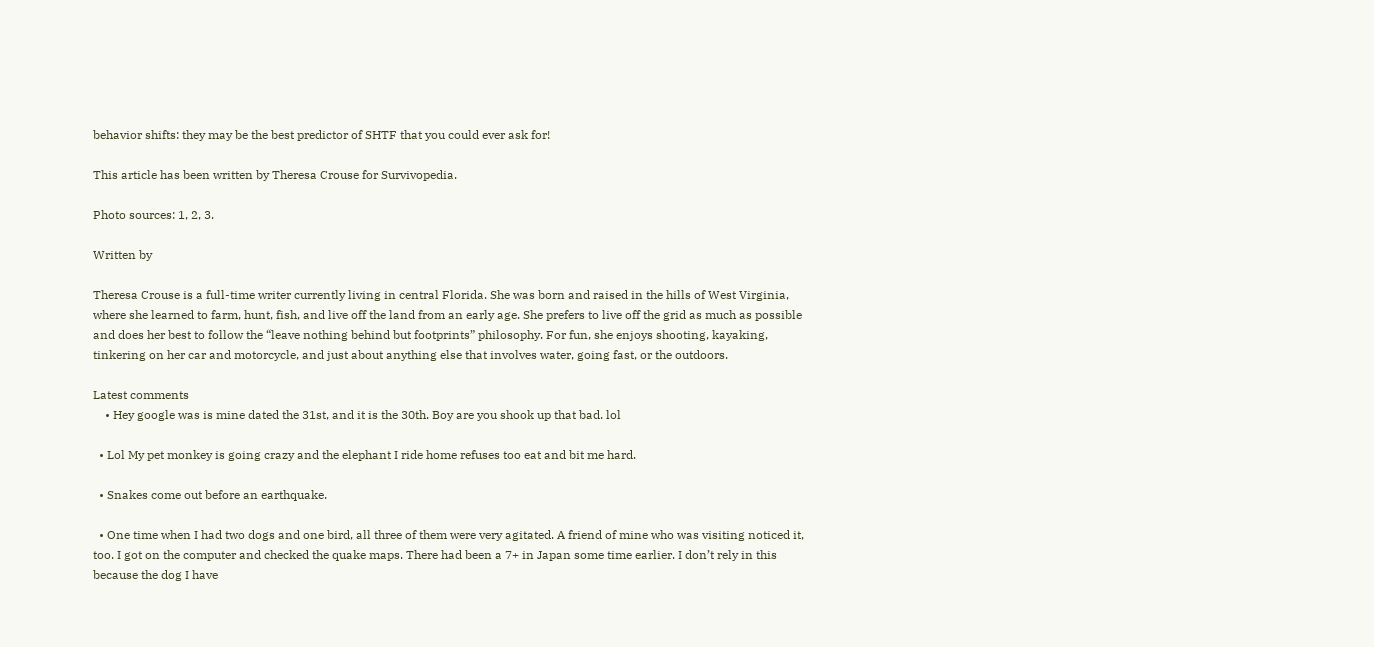behavior shifts: they may be the best predictor of SHTF that you could ever ask for!

This article has been written by Theresa Crouse for Survivopedia.

Photo sources: 1, 2, 3.

Written by

Theresa Crouse is a full-time writer currently living in central Florida. She was born and raised in the hills of West Virginia, where she learned to farm, hunt, fish, and live off the land from an early age. She prefers to live off the grid as much as possible and does her best to follow the “leave nothing behind but footprints” philosophy. For fun, she enjoys shooting, kayaking, tinkering on her car and motorcycle, and just about anything else that involves water, going fast, or the outdoors.

Latest comments
    • Hey google was is mine dated the 31st, and it is the 30th. Boy are you shook up that bad. lol

  • Lol My pet monkey is going crazy and the elephant I ride home refuses too eat and bit me hard.

  • Snakes come out before an earthquake.

  • One time when I had two dogs and one bird, all three of them were very agitated. A friend of mine who was visiting noticed it, too. I got on the computer and checked the quake maps. There had been a 7+ in Japan some time earlier. I don’t rely in this because the dog I have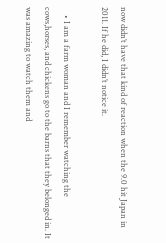now didn’t have that kind of reaction when the 9.0 hit Japan in 2011. If he did, I didn’t notice it.

    • I am a farm woman and I remember watching the cows,horses, and chickens go to the barns that they belonged in. It was amazing to watch them and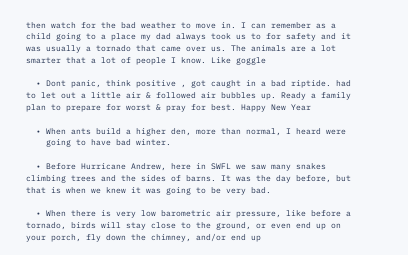then watch for the bad weather to move in. I can remember as a child going to a place my dad always took us to for safety and it was usually a tornado that came over us. The animals are a lot smarter that a lot of people I know. Like goggle

  • Dont panic, think positive , got caught in a bad riptide. had to let out a little air & followed air bubbles up. Ready a family plan to prepare for worst & pray for best. Happy New Year

  • When ants build a higher den, more than normal, I heard were
    going to have bad winter.

  • Before Hurricane Andrew, here in SWFL we saw many snakes climbing trees and the sides of barns. It was the day before, but that is when we knew it was going to be very bad.

  • When there is very low barometric air pressure, like before a tornado, birds will stay close to the ground, or even end up on your porch, fly down the chimney, and/or end up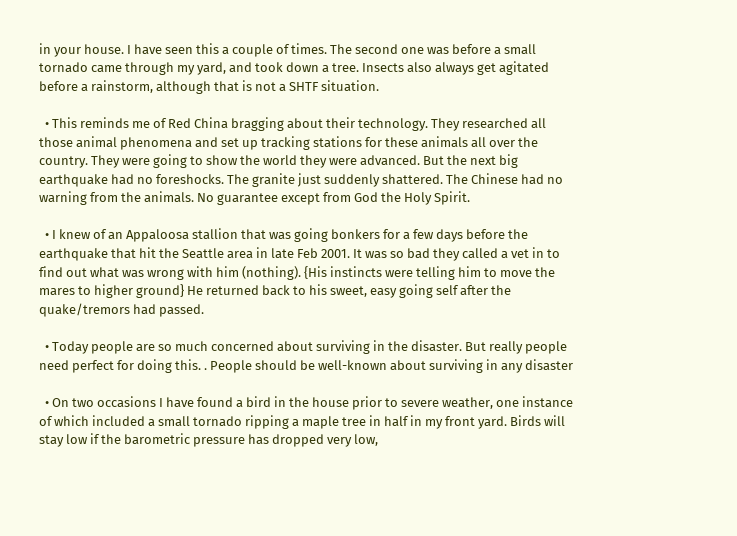in your house. I have seen this a couple of times. The second one was before a small tornado came through my yard, and took down a tree. Insects also always get agitated before a rainstorm, although that is not a SHTF situation.

  • This reminds me of Red China bragging about their technology. They researched all those animal phenomena and set up tracking stations for these animals all over the country. They were going to show the world they were advanced. But the next big earthquake had no foreshocks. The granite just suddenly shattered. The Chinese had no warning from the animals. No guarantee except from God the Holy Spirit.

  • I knew of an Appaloosa stallion that was going bonkers for a few days before the earthquake that hit the Seattle area in late Feb 2001. It was so bad they called a vet in to find out what was wrong with him (nothing). {His instincts were telling him to move the mares to higher ground} He returned back to his sweet, easy going self after the quake/tremors had passed.

  • Today people are so much concerned about surviving in the disaster. But really people need perfect for doing this. . People should be well-known about surviving in any disaster

  • On two occasions I have found a bird in the house prior to severe weather, one instance of which included a small tornado ripping a maple tree in half in my front yard. Birds will stay low if the barometric pressure has dropped very low,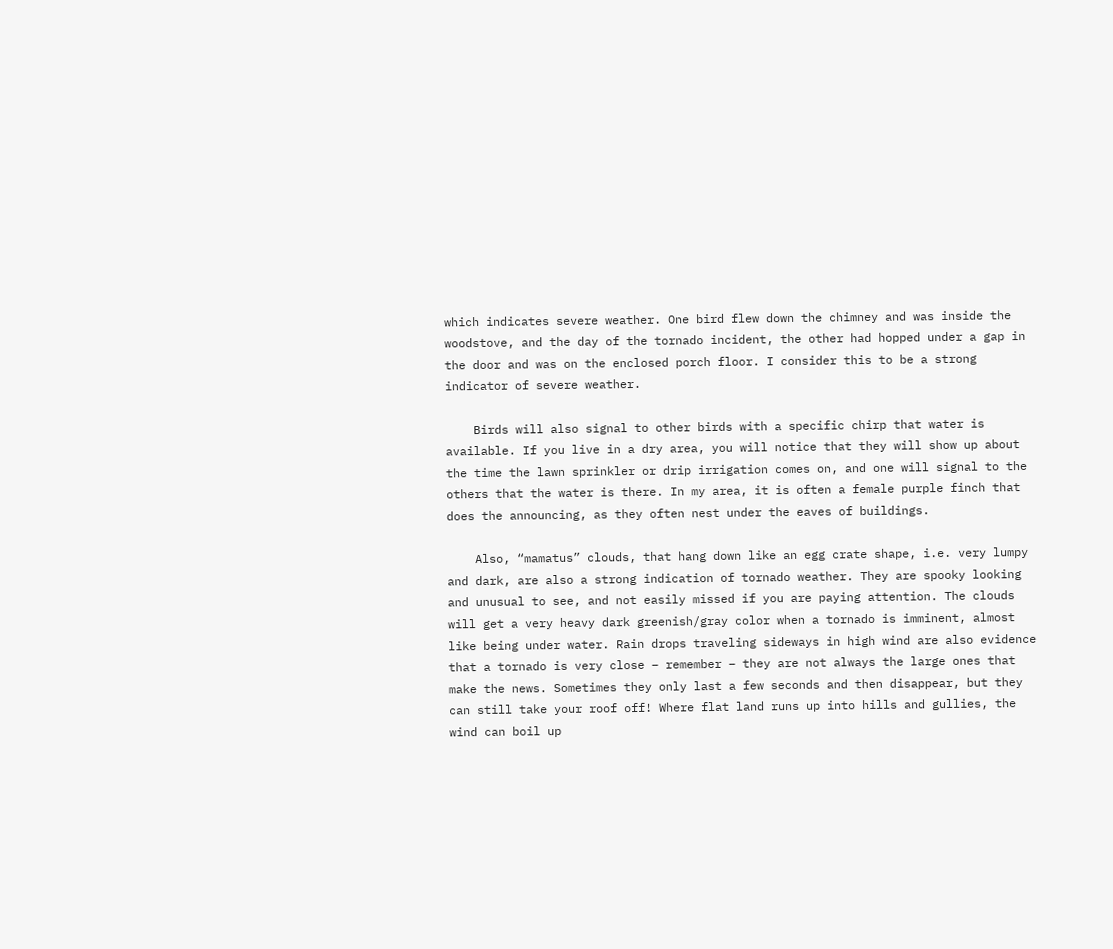which indicates severe weather. One bird flew down the chimney and was inside the woodstove, and the day of the tornado incident, the other had hopped under a gap in the door and was on the enclosed porch floor. I consider this to be a strong indicator of severe weather.

    Birds will also signal to other birds with a specific chirp that water is available. If you live in a dry area, you will notice that they will show up about the time the lawn sprinkler or drip irrigation comes on, and one will signal to the others that the water is there. In my area, it is often a female purple finch that does the announcing, as they often nest under the eaves of buildings.

    Also, “mamatus” clouds, that hang down like an egg crate shape, i.e. very lumpy and dark, are also a strong indication of tornado weather. They are spooky looking and unusual to see, and not easily missed if you are paying attention. The clouds will get a very heavy dark greenish/gray color when a tornado is imminent, almost like being under water. Rain drops traveling sideways in high wind are also evidence that a tornado is very close – remember – they are not always the large ones that make the news. Sometimes they only last a few seconds and then disappear, but they can still take your roof off! Where flat land runs up into hills and gullies, the wind can boil up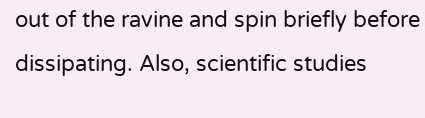out of the ravine and spin briefly before dissipating. Also, scientific studies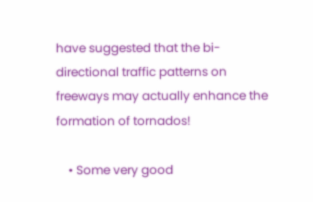have suggested that the bi-directional traffic patterns on freeways may actually enhance the formation of tornados!

    • Some very good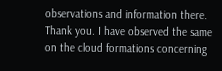observations and information there. Thank you. I have observed the same on the cloud formations concerning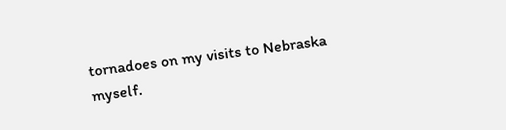tornadoes on my visits to Nebraska myself.